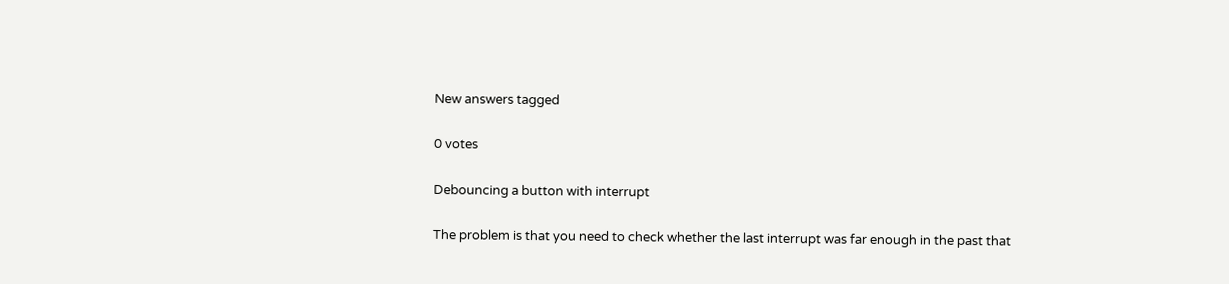New answers tagged

0 votes

Debouncing a button with interrupt

The problem is that you need to check whether the last interrupt was far enough in the past that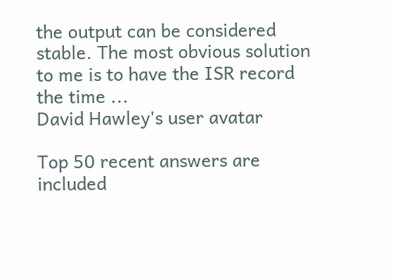the output can be considered stable. The most obvious solution to me is to have the ISR record the time ...
David Hawley's user avatar

Top 50 recent answers are included